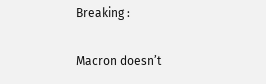Breaking :

Macron doesn’t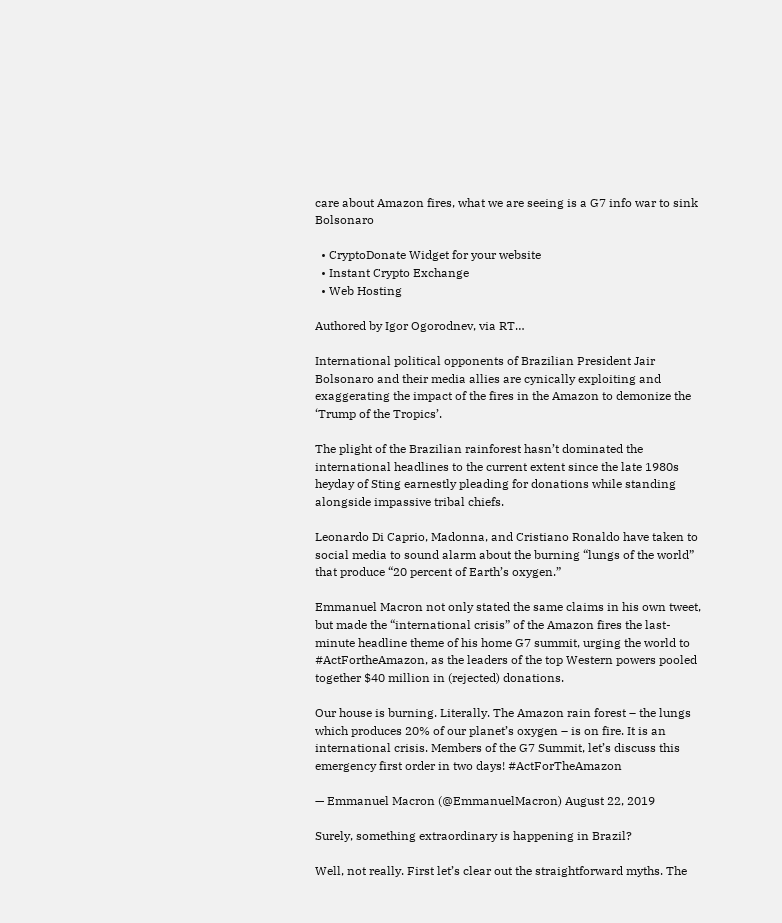care about Amazon fires, what we are seeing is a G7 info war to sink Bolsonaro

  • CryptoDonate Widget for your website
  • Instant Crypto Exchange
  • Web Hosting

Authored by Igor Ogorodnev, via RT…

International political opponents of Brazilian President Jair Bolsonaro and their media allies are cynically exploiting and exaggerating the impact of the fires in the Amazon to demonize the ‘Trump of the Tropics’.

The plight of the Brazilian rainforest hasn’t dominated the international headlines to the current extent since the late 1980s heyday of Sting earnestly pleading for donations while standing alongside impassive tribal chiefs.

Leonardo Di Caprio, Madonna, and Cristiano Ronaldo have taken to social media to sound alarm about the burning “lungs of the world” that produce “20 percent of Earth’s oxygen.”

Emmanuel Macron not only stated the same claims in his own tweet, but made the “international crisis” of the Amazon fires the last-minute headline theme of his home G7 summit, urging the world to #ActFortheAmazon, as the leaders of the top Western powers pooled together $40 million in (rejected) donations.

Our house is burning. Literally. The Amazon rain forest – the lungs which produces 20% of our planet’s oxygen – is on fire. It is an international crisis. Members of the G7 Summit, let’s discuss this emergency first order in two days! #ActForTheAmazon

— Emmanuel Macron (@EmmanuelMacron) August 22, 2019

Surely, something extraordinary is happening in Brazil?

Well, not really. First let’s clear out the straightforward myths. The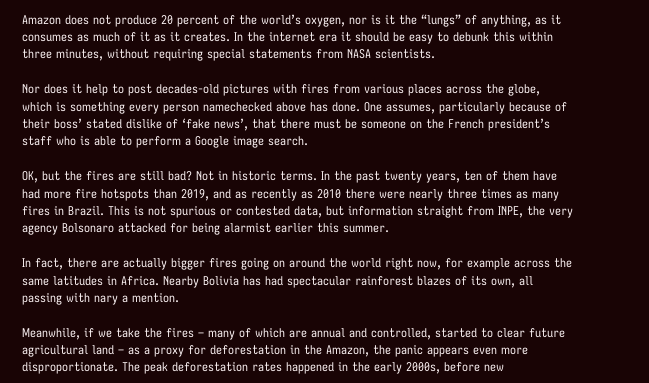Amazon does not produce 20 percent of the world’s oxygen, nor is it the “lungs” of anything, as it consumes as much of it as it creates. In the internet era it should be easy to debunk this within three minutes, without requiring special statements from NASA scientists.

Nor does it help to post decades-old pictures with fires from various places across the globe, which is something every person namechecked above has done. One assumes, particularly because of their boss’ stated dislike of ‘fake news’, that there must be someone on the French president’s staff who is able to perform a Google image search.

OK, but the fires are still bad? Not in historic terms. In the past twenty years, ten of them have had more fire hotspots than 2019, and as recently as 2010 there were nearly three times as many fires in Brazil. This is not spurious or contested data, but information straight from INPE, the very agency Bolsonaro attacked for being alarmist earlier this summer.

In fact, there are actually bigger fires going on around the world right now, for example across the same latitudes in Africa. Nearby Bolivia has had spectacular rainforest blazes of its own, all passing with nary a mention.

Meanwhile, if we take the fires – many of which are annual and controlled, started to clear future agricultural land – as a proxy for deforestation in the Amazon, the panic appears even more disproportionate. The peak deforestation rates happened in the early 2000s, before new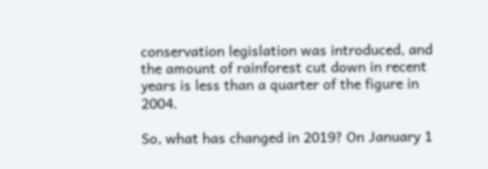conservation legislation was introduced, and the amount of rainforest cut down in recent years is less than a quarter of the figure in 2004.

So, what has changed in 2019? On January 1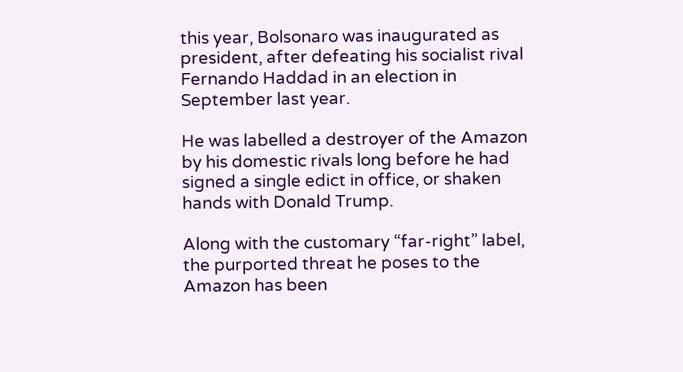this year, Bolsonaro was inaugurated as president, after defeating his socialist rival Fernando Haddad in an election in September last year.

He was labelled a destroyer of the Amazon by his domestic rivals long before he had signed a single edict in office, or shaken hands with Donald Trump.

Along with the customary “far-right” label, the purported threat he poses to the Amazon has been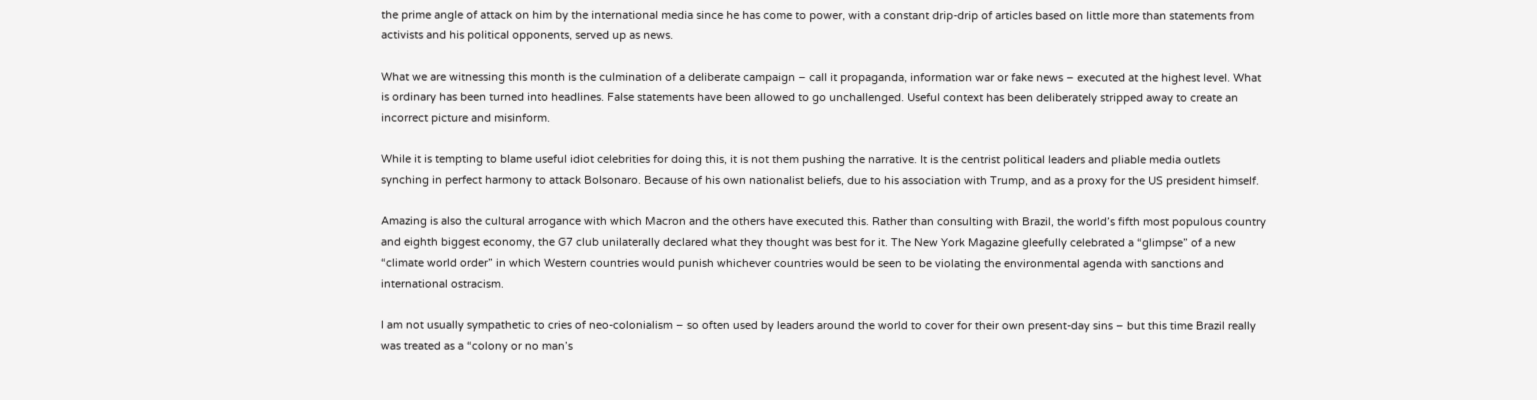the prime angle of attack on him by the international media since he has come to power, with a constant drip-drip of articles based on little more than statements from activists and his political opponents, served up as news.

What we are witnessing this month is the culmination of a deliberate campaign – call it propaganda, information war or fake news – executed at the highest level. What is ordinary has been turned into headlines. False statements have been allowed to go unchallenged. Useful context has been deliberately stripped away to create an incorrect picture and misinform.

While it is tempting to blame useful idiot celebrities for doing this, it is not them pushing the narrative. It is the centrist political leaders and pliable media outlets synching in perfect harmony to attack Bolsonaro. Because of his own nationalist beliefs, due to his association with Trump, and as a proxy for the US president himself.

Amazing is also the cultural arrogance with which Macron and the others have executed this. Rather than consulting with Brazil, the world’s fifth most populous country and eighth biggest economy, the G7 club unilaterally declared what they thought was best for it. The New York Magazine gleefully celebrated a “glimpse” of a new “climate world order” in which Western countries would punish whichever countries would be seen to be violating the environmental agenda with sanctions and international ostracism.

I am not usually sympathetic to cries of neo-colonialism – so often used by leaders around the world to cover for their own present-day sins – but this time Brazil really was treated as a “colony or no man’s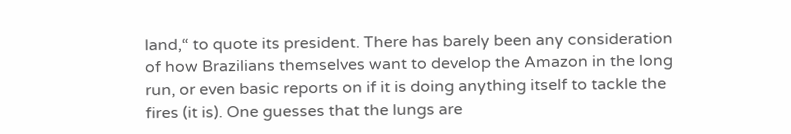land,“ to quote its president. There has barely been any consideration of how Brazilians themselves want to develop the Amazon in the long run, or even basic reports on if it is doing anything itself to tackle the fires (it is). One guesses that the lungs are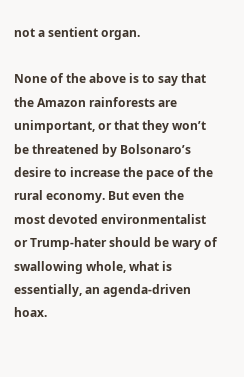not a sentient organ.

None of the above is to say that the Amazon rainforests are unimportant, or that they won’t be threatened by Bolsonaro’s desire to increase the pace of the rural economy. But even the most devoted environmentalist or Trump-hater should be wary of swallowing whole, what is essentially, an agenda-driven hoax.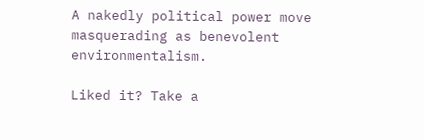A nakedly political power move masquerading as benevolent environmentalism.

Liked it? Take a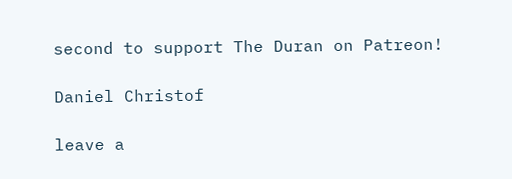second to support The Duran on Patreon!

Daniel Christof

leave a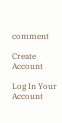comment

Create Account

Log In Your Account